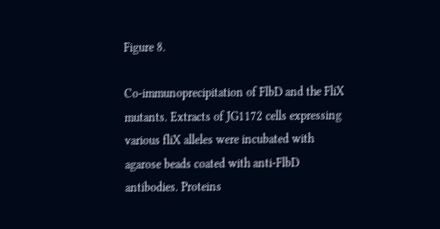Figure 8.

Co-immunoprecipitation of FlbD and the FliX mutants. Extracts of JG1172 cells expressing various fliX alleles were incubated with agarose beads coated with anti-FlbD antibodies. Proteins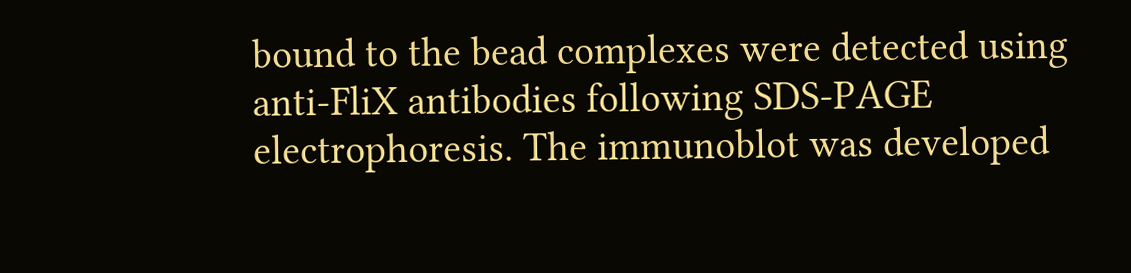bound to the bead complexes were detected using anti-FliX antibodies following SDS-PAGE electrophoresis. The immunoblot was developed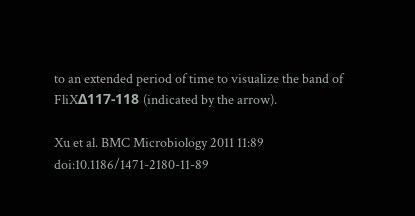to an extended period of time to visualize the band of FliXΔ117-118 (indicated by the arrow).

Xu et al. BMC Microbiology 2011 11:89   doi:10.1186/1471-2180-11-89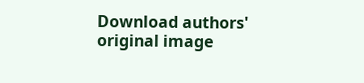Download authors' original image